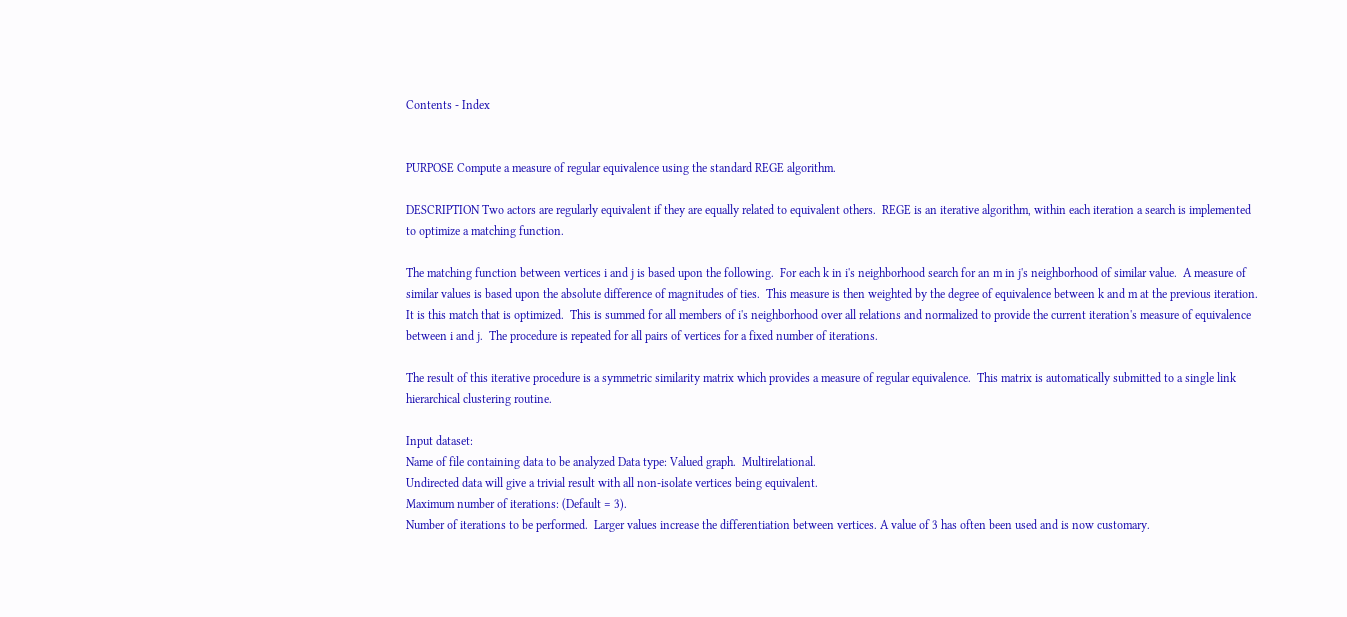Contents - Index


PURPOSE Compute a measure of regular equivalence using the standard REGE algorithm.

DESCRIPTION Two actors are regularly equivalent if they are equally related to equivalent others.  REGE is an iterative algorithm, within each iteration a search is implemented to optimize a matching function.

The matching function between vertices i and j is based upon the following.  For each k in i's neighborhood search for an m in j's neighborhood of similar value.  A measure of similar values is based upon the absolute difference of magnitudes of ties.  This measure is then weighted by the degree of equivalence between k and m at the previous iteration.  It is this match that is optimized.  This is summed for all members of i's neighborhood over all relations and normalized to provide the current iteration's measure of equivalence between i and j.  The procedure is repeated for all pairs of vertices for a fixed number of iterations.

The result of this iterative procedure is a symmetric similarity matrix which provides a measure of regular equivalence.  This matrix is automatically submitted to a single link hierarchical clustering routine.

Input dataset:
Name of file containing data to be analyzed Data type: Valued graph.  Multirelational.
Undirected data will give a trivial result with all non-isolate vertices being equivalent.
Maximum number of iterations: (Default = 3).
Number of iterations to be performed.  Larger values increase the differentiation between vertices. A value of 3 has often been used and is now customary.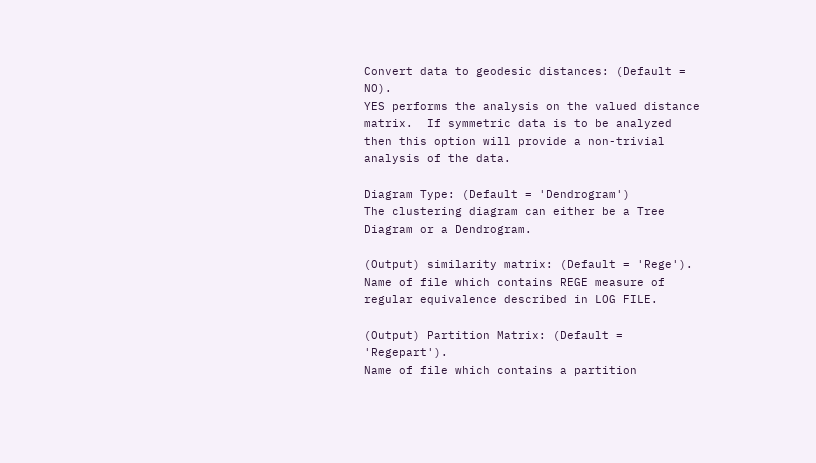Convert data to geodesic distances: (Default = NO).
YES performs the analysis on the valued distance matrix.  If symmetric data is to be analyzed then this option will provide a non-trivial analysis of the data.

Diagram Type: (Default = 'Dendrogram')
The clustering diagram can either be a Tree Diagram or a Dendrogram.

(Output) similarity matrix: (Default = 'Rege').
Name of file which contains REGE measure of regular equivalence described in LOG FILE.

(Output) Partition Matrix: (Default = 'Regepart').
Name of file which contains a partition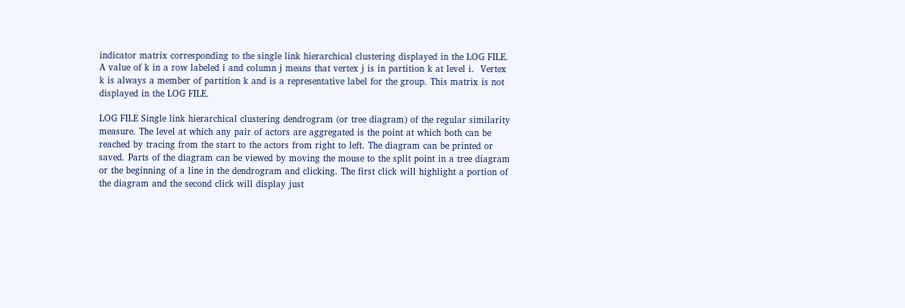indicator matrix corresponding to the single link hierarchical clustering displayed in the LOG FILE.  A value of k in a row labeled i and column j means that vertex j is in partition k at level i.  Vertex k is always a member of partition k and is a representative label for the group. This matrix is not displayed in the LOG FILE.

LOG FILE Single link hierarchical clustering dendrogram (or tree diagram) of the regular similarity measure. The level at which any pair of actors are aggregated is the point at which both can be reached by tracing from the start to the actors from right to left. The diagram can be printed or saved. Parts of the diagram can be viewed by moving the mouse to the split point in a tree diagram or the beginning of a line in the dendrogram and clicking. The first click will highlight a portion of the diagram and the second click will display just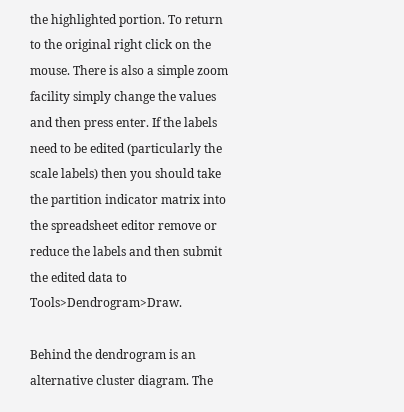the highlighted portion. To return to the original right click on the mouse. There is also a simple zoom facility simply change the values and then press enter. If the labels need to be edited (particularly the scale labels) then you should take the partition indicator matrix into the spreadsheet editor remove or reduce the labels and then submit the edited data to Tools>Dendrogram>Draw.

Behind the dendrogram is an alternative cluster diagram. The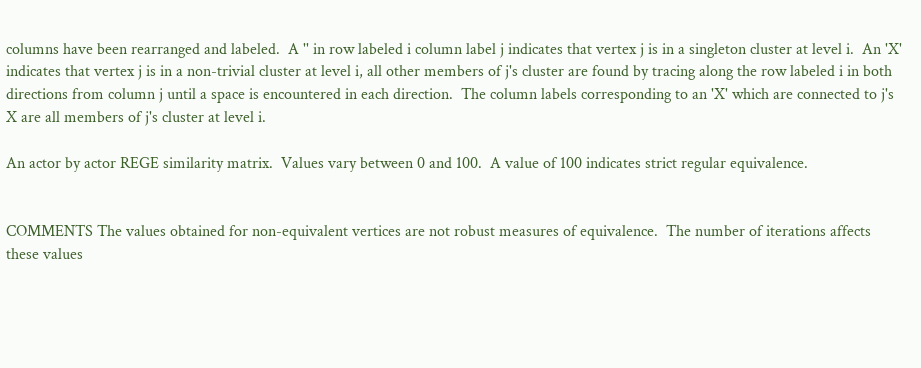columns have been rearranged and labeled.  A '' in row labeled i column label j indicates that vertex j is in a singleton cluster at level i.  An 'X' indicates that vertex j is in a non-trivial cluster at level i, all other members of j's cluster are found by tracing along the row labeled i in both directions from column j until a space is encountered in each direction.  The column labels corresponding to an 'X' which are connected to j's X are all members of j's cluster at level i.

An actor by actor REGE similarity matrix.  Values vary between 0 and 100.  A value of 100 indicates strict regular equivalence.


COMMENTS The values obtained for non-equivalent vertices are not robust measures of equivalence.  The number of iterations affects these values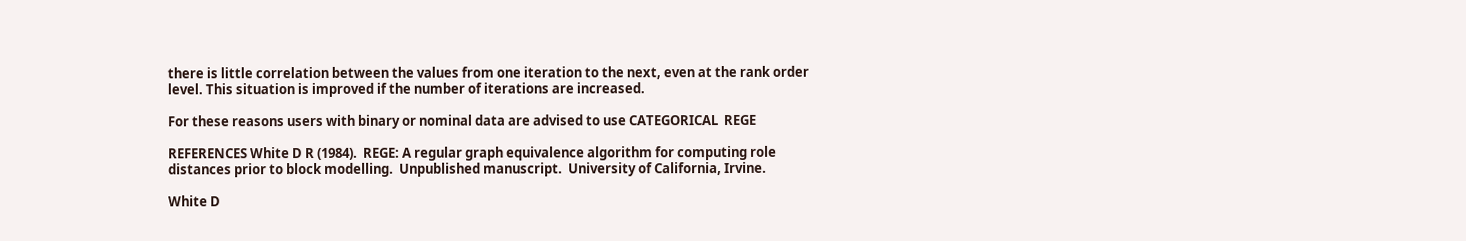there is little correlation between the values from one iteration to the next, even at the rank order level. This situation is improved if the number of iterations are increased.

For these reasons users with binary or nominal data are advised to use CATEGORICAL  REGE

REFERENCES White D R (1984).  REGE: A regular graph equivalence algorithm for computing role distances prior to block modelling.  Unpublished manuscript.  University of California, Irvine.

White D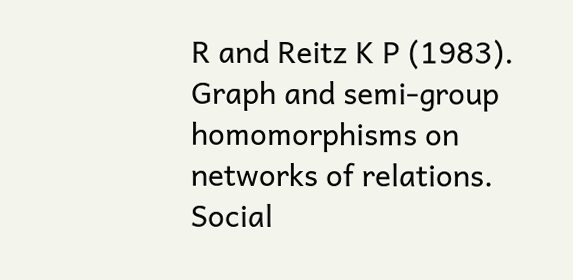R and Reitz K P (1983).  Graph and semi-group homomorphisms on networks of relations.  Social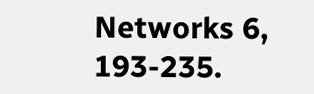Networks 6, 193-235.